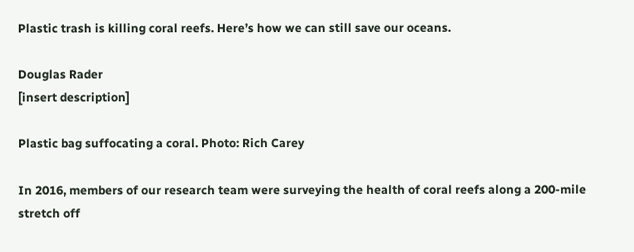Plastic trash is killing coral reefs. Here’s how we can still save our oceans.

Douglas Rader
[insert description]

Plastic bag suffocating a coral. Photo: Rich Carey

In 2016, members of our research team were surveying the health of coral reefs along a 200-mile stretch off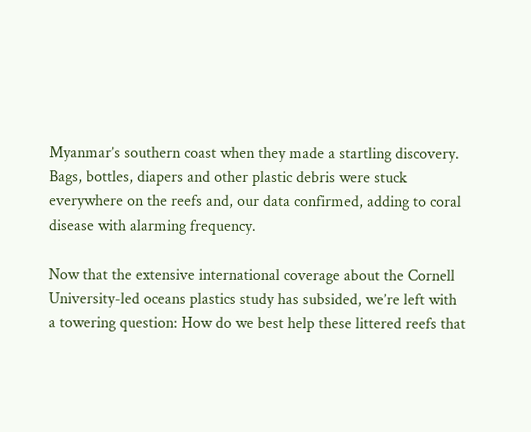Myanmar’s southern coast when they made a startling discovery. Bags, bottles, diapers and other plastic debris were stuck everywhere on the reefs and, our data confirmed, adding to coral disease with alarming frequency.

Now that the extensive international coverage about the Cornell University-led oceans plastics study has subsided, we’re left with a towering question: How do we best help these littered reefs that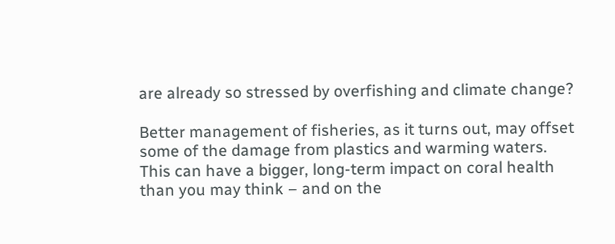are already so stressed by overfishing and climate change?

Better management of fisheries, as it turns out, may offset some of the damage from plastics and warming waters. This can have a bigger, long-term impact on coral health than you may think – and on the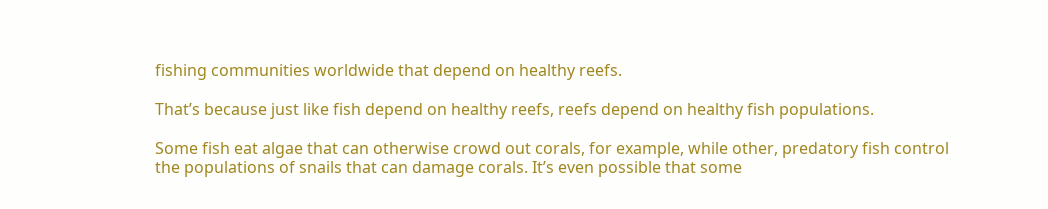fishing communities worldwide that depend on healthy reefs.

That’s because just like fish depend on healthy reefs, reefs depend on healthy fish populations.

Some fish eat algae that can otherwise crowd out corals, for example, while other, predatory fish control the populations of snails that can damage corals. It’s even possible that some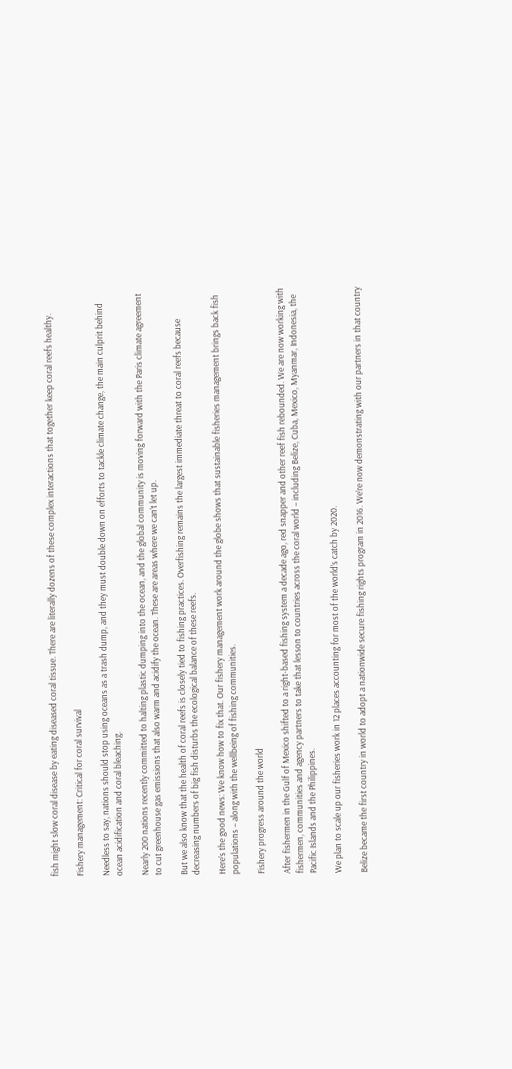fish might slow coral disease by eating diseased coral tissue. There are literally dozens of these complex interactions that together keep coral reefs healthy.

Fishery management: Critical for coral survival

Needless to say, nations should stop using oceans as a trash dump, and they must double down on efforts to tackle climate change, the main culprit behind ocean acidification and coral bleaching.

Nearly 200 nations recently committed to halting plastic dumping into the ocean, and the global community is moving forward with the Paris climate agreement to cut greenhouse gas emissions that also warm and acidify the ocean. These are areas where we can’t let up.

But we also know that the health of coral reefs is closely tied to fishing practices. Overfishing remains the largest immediate threat to coral reefs because decreasing numbers of big fish disturbs the ecological balance of these reefs.

Here’s the good news: We know how to fix that. Our fishery management work around the globe shows that sustainable fisheries management brings back fish populations – along with the wellbeing of fishing communities.

Fishery progress around the world

After fishermen in the Gulf of Mexico shifted to a right-based fishing system a decade ago, red snapper and other reef fish rebounded. We are now working with fishermen, communities and agency partners to take that lesson to countries across the coral world – including Belize, Cuba, Mexico, Myanmar, Indonesia, the Pacific Islands and the Philippines.

We plan to scale up our fisheries work in 12 places accounting for most of the world’s catch by 2020.

Belize became the first country in world to adopt a nationwide secure fishing rights program in 2016. We’re now demonstrating with our partners in that country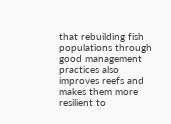that rebuilding fish populations through good management practices also improves reefs and makes them more resilient to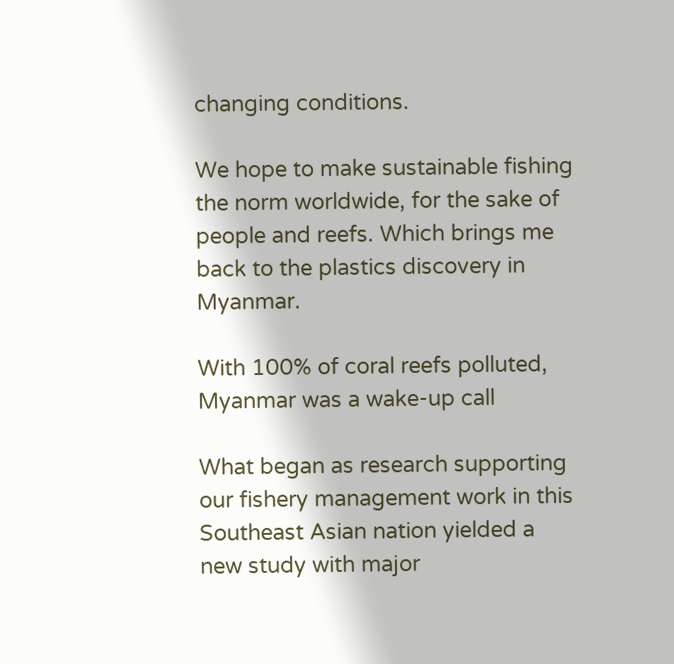changing conditions.

We hope to make sustainable fishing the norm worldwide, for the sake of people and reefs. Which brings me back to the plastics discovery in Myanmar.

With 100% of coral reefs polluted, Myanmar was a wake-up call

What began as research supporting our fishery management work in this Southeast Asian nation yielded a new study with major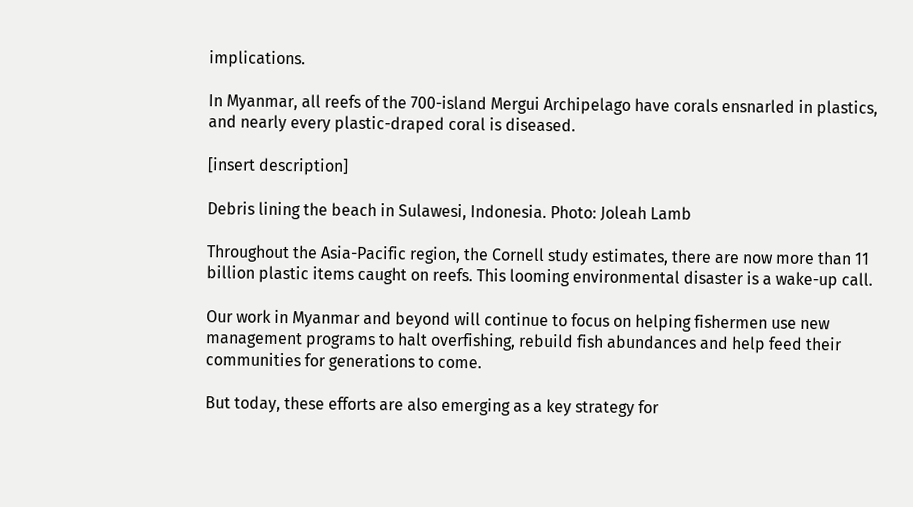implications.

In Myanmar, all reefs of the 700-island Mergui Archipelago have corals ensnarled in plastics, and nearly every plastic-draped coral is diseased.

[insert description]

Debris lining the beach in Sulawesi, Indonesia. Photo: Joleah Lamb

Throughout the Asia-Pacific region, the Cornell study estimates, there are now more than 11 billion plastic items caught on reefs. This looming environmental disaster is a wake-up call.

Our work in Myanmar and beyond will continue to focus on helping fishermen use new management programs to halt overfishing, rebuild fish abundances and help feed their communities for generations to come.

But today, these efforts are also emerging as a key strategy for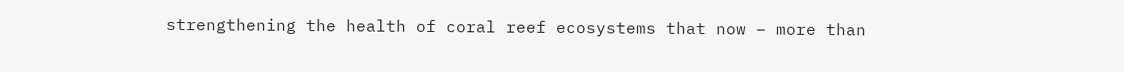strengthening the health of coral reef ecosystems that now – more than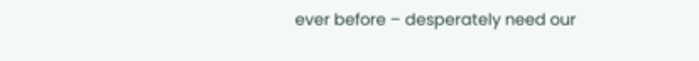ever before – desperately need our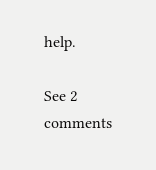help.

See 2 comments